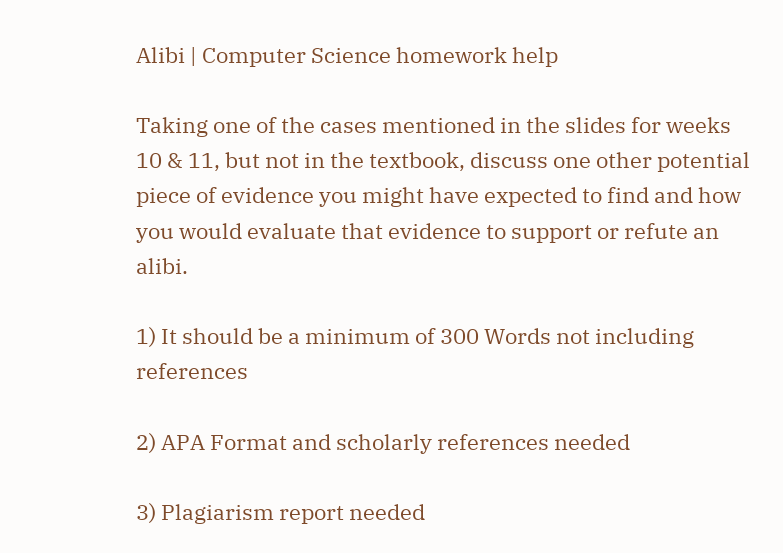Alibi | Computer Science homework help

Taking one of the cases mentioned in the slides for weeks 10 & 11, but not in the textbook, discuss one other potential piece of evidence you might have expected to find and how you would evaluate that evidence to support or refute an alibi.

1) It should be a minimum of 300 Words not including references

2) APA Format and scholarly references needed

3) Plagiarism report needed